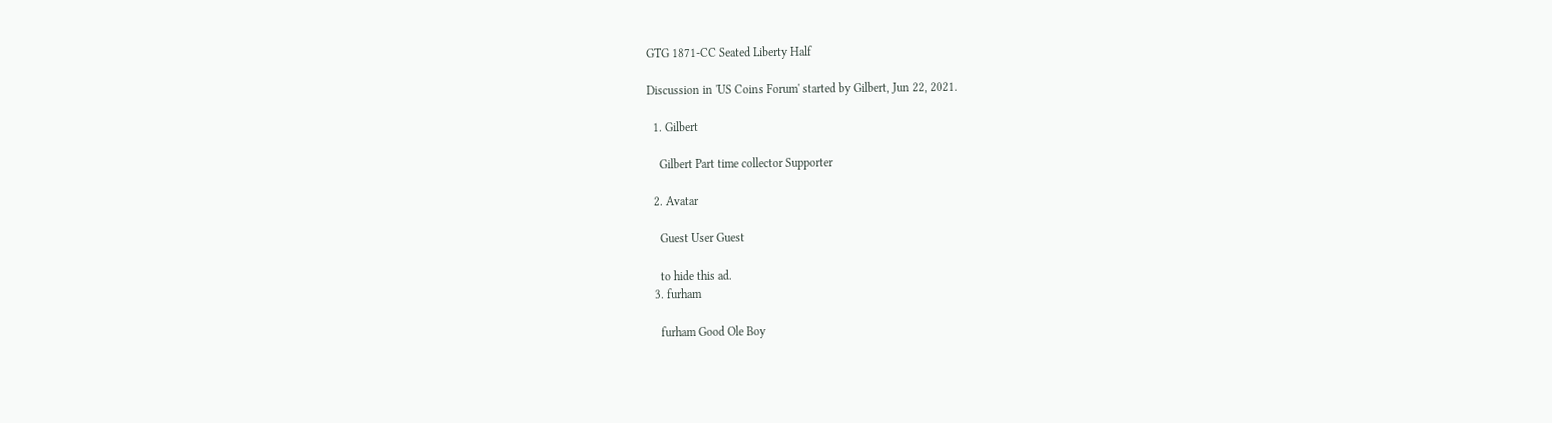GTG 1871-CC Seated Liberty Half

Discussion in 'US Coins Forum' started by Gilbert, Jun 22, 2021.

  1. Gilbert

    Gilbert Part time collector Supporter

  2. Avatar

    Guest User Guest

    to hide this ad.
  3. furham

    furham Good Ole Boy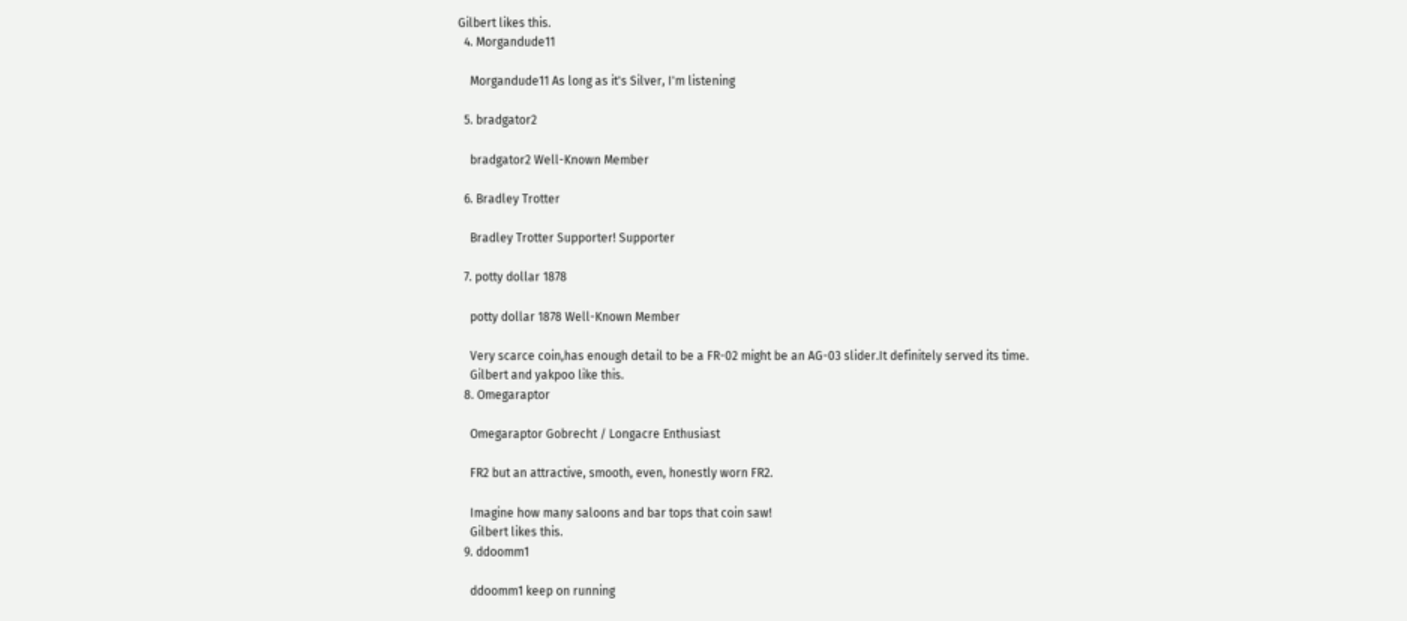Gilbert likes this.
  4. Morgandude11

    Morgandude11 As long as it's Silver, I'm listening

  5. bradgator2

    bradgator2 Well-Known Member

  6. Bradley Trotter

    Bradley Trotter Supporter! Supporter

  7. potty dollar 1878

    potty dollar 1878 Well-Known Member

    Very scarce coin,has enough detail to be a FR-02 might be an AG-03 slider.It definitely served its time.
    Gilbert and yakpoo like this.
  8. Omegaraptor

    Omegaraptor Gobrecht / Longacre Enthusiast

    FR2 but an attractive, smooth, even, honestly worn FR2.

    Imagine how many saloons and bar tops that coin saw!
    Gilbert likes this.
  9. ddoomm1

    ddoomm1 keep on running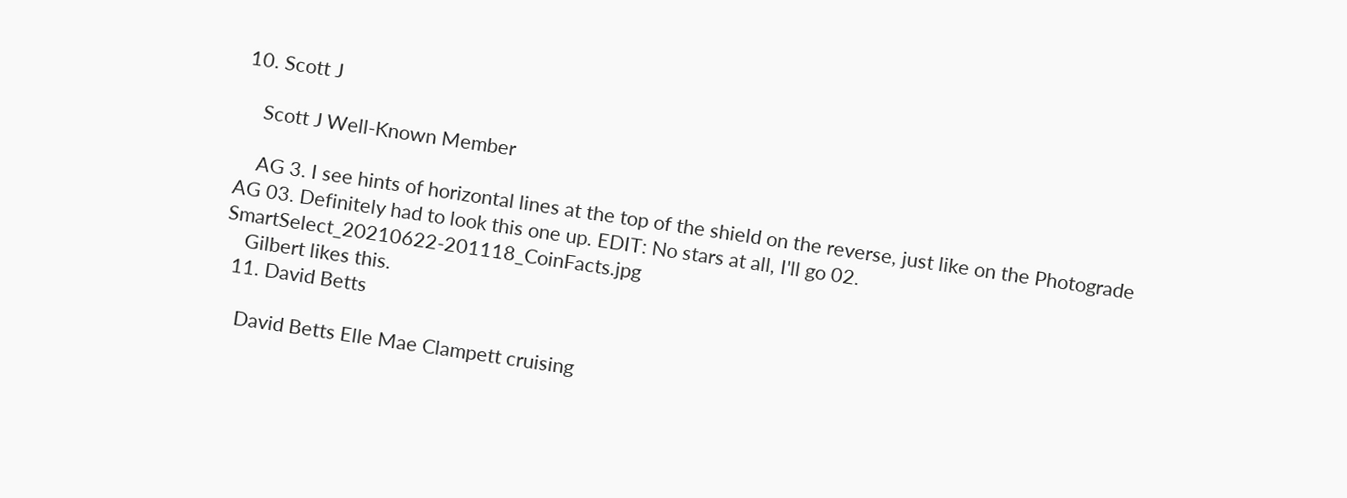10. Scott J

    Scott J Well-Known Member

    AG 3. I see hints of horizontal lines at the top of the shield on the reverse, just like on the Photograde AG 03. Definitely had to look this one up. EDIT: No stars at all, I'll go 02. SmartSelect_20210622-201118_CoinFacts.jpg
    Gilbert likes this.
  11. David Betts

    David Betts Elle Mae Clampett cruising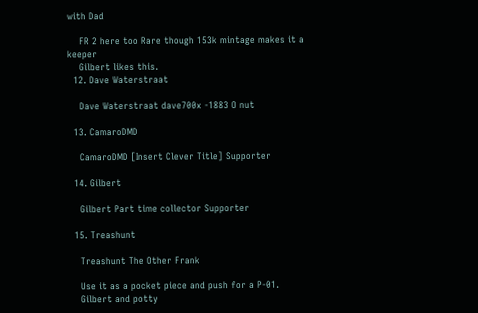with Dad

    FR 2 here too Rare though 153k mintage makes it a keeper
    Gilbert likes this.
  12. Dave Waterstraat

    Dave Waterstraat dave700x -1883 O nut

  13. CamaroDMD

    CamaroDMD [Insert Clever Title] Supporter

  14. Gilbert

    Gilbert Part time collector Supporter

  15. Treashunt

    Treashunt The Other Frank

    Use it as a pocket piece and push for a P-01.
    Gilbert and potty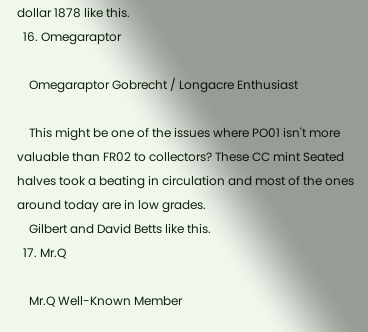dollar 1878 like this.
  16. Omegaraptor

    Omegaraptor Gobrecht / Longacre Enthusiast

    This might be one of the issues where PO01 isn't more valuable than FR02 to collectors? These CC mint Seated halves took a beating in circulation and most of the ones around today are in low grades.
    Gilbert and David Betts like this.
  17. Mr.Q

    Mr.Q Well-Known Member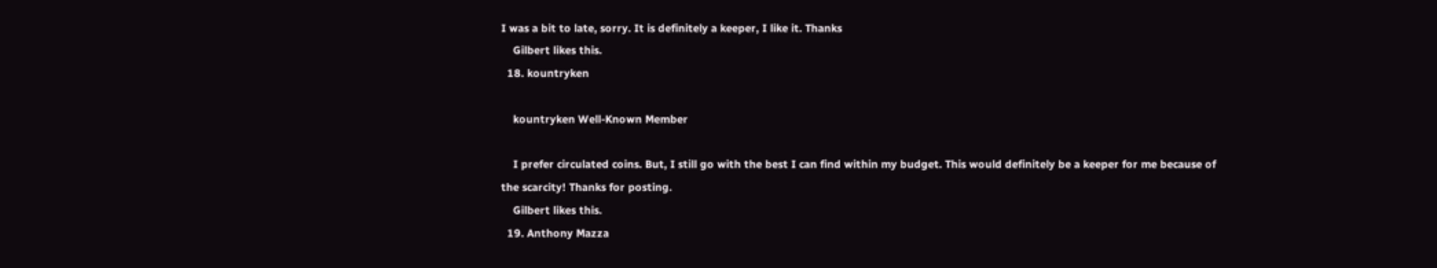I was a bit to late, sorry. It is definitely a keeper, I like it. Thanks
    Gilbert likes this.
  18. kountryken

    kountryken Well-Known Member

    I prefer circulated coins. But, I still go with the best I can find within my budget. This would definitely be a keeper for me because of the scarcity! Thanks for posting.
    Gilbert likes this.
  19. Anthony Mazza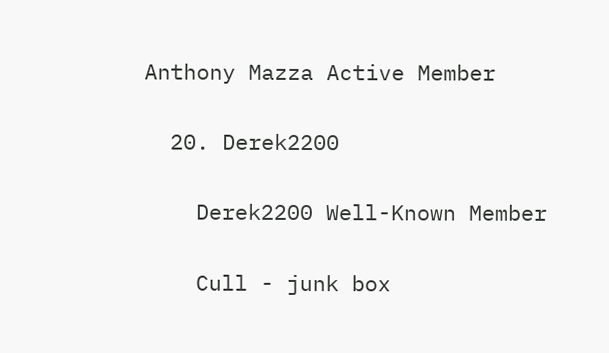Anthony Mazza Active Member

  20. Derek2200

    Derek2200 Well-Known Member

    Cull - junk box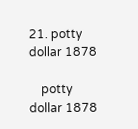21. potty dollar 1878

    potty dollar 1878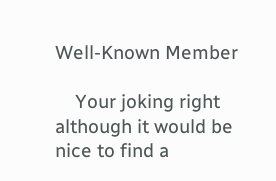Well-Known Member

    Your joking right although it would be nice to find a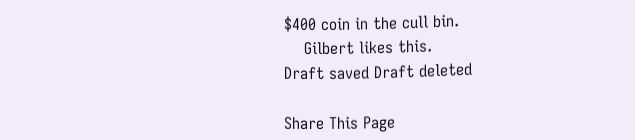$400 coin in the cull bin.
    Gilbert likes this.
Draft saved Draft deleted

Share This Page